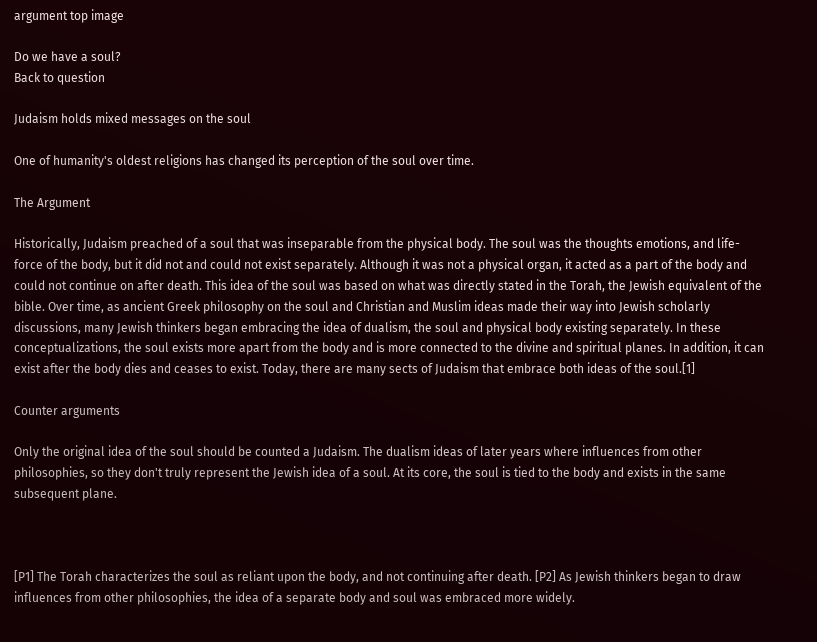argument top image

Do we have a soul?
Back to question

Judaism holds mixed messages on the soul

One of humanity's oldest religions has changed its perception of the soul over time.

The Argument

Historically, Judaism preached of a soul that was inseparable from the physical body. The soul was the thoughts emotions, and life-force of the body, but it did not and could not exist separately. Although it was not a physical organ, it acted as a part of the body and could not continue on after death. This idea of the soul was based on what was directly stated in the Torah, the Jewish equivalent of the bible. Over time, as ancient Greek philosophy on the soul and Christian and Muslim ideas made their way into Jewish scholarly discussions, many Jewish thinkers began embracing the idea of dualism, the soul and physical body existing separately. In these conceptualizations, the soul exists more apart from the body and is more connected to the divine and spiritual planes. In addition, it can exist after the body dies and ceases to exist. Today, there are many sects of Judaism that embrace both ideas of the soul.[1]

Counter arguments

Only the original idea of the soul should be counted a Judaism. The dualism ideas of later years where influences from other philosophies, so they don't truly represent the Jewish idea of a soul. At its core, the soul is tied to the body and exists in the same subsequent plane.



[P1] The Torah characterizes the soul as reliant upon the body, and not continuing after death. [P2] As Jewish thinkers began to draw influences from other philosophies, the idea of a separate body and soul was embraced more widely.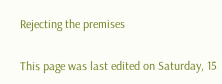Rejecting the premises


This page was last edited on Saturday, 15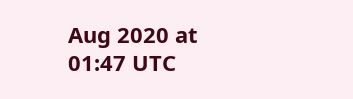Aug 2020 at 01:47 UTC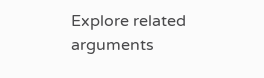Explore related arguments